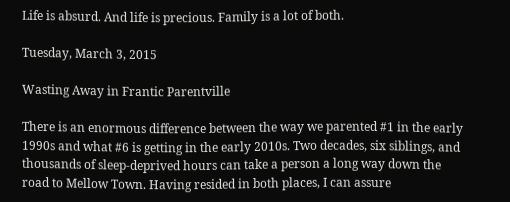Life is absurd. And life is precious. Family is a lot of both.

Tuesday, March 3, 2015

Wasting Away in Frantic Parentville

There is an enormous difference between the way we parented #1 in the early 1990s and what #6 is getting in the early 2010s. Two decades, six siblings, and thousands of sleep-deprived hours can take a person a long way down the road to Mellow Town. Having resided in both places, I can assure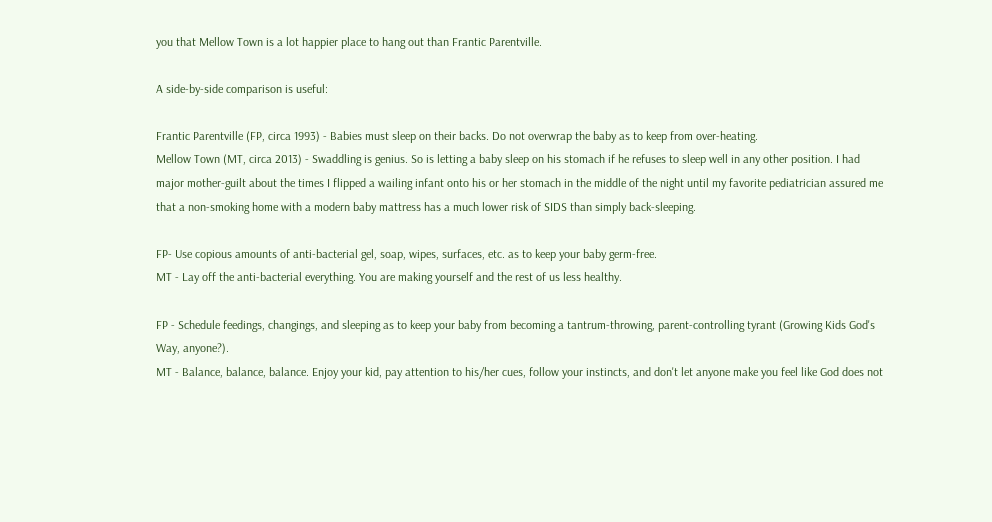you that Mellow Town is a lot happier place to hang out than Frantic Parentville.

A side-by-side comparison is useful:

Frantic Parentville (FP, circa 1993) - Babies must sleep on their backs. Do not overwrap the baby as to keep from over-heating.
Mellow Town (MT, circa 2013) - Swaddling is genius. So is letting a baby sleep on his stomach if he refuses to sleep well in any other position. I had major mother-guilt about the times I flipped a wailing infant onto his or her stomach in the middle of the night until my favorite pediatrician assured me that a non-smoking home with a modern baby mattress has a much lower risk of SIDS than simply back-sleeping.

FP- Use copious amounts of anti-bacterial gel, soap, wipes, surfaces, etc. as to keep your baby germ-free.
MT - Lay off the anti-bacterial everything. You are making yourself and the rest of us less healthy.

FP - Schedule feedings, changings, and sleeping as to keep your baby from becoming a tantrum-throwing, parent-controlling tyrant (Growing Kids God's Way, anyone?).
MT - Balance, balance, balance. Enjoy your kid, pay attention to his/her cues, follow your instincts, and don't let anyone make you feel like God does not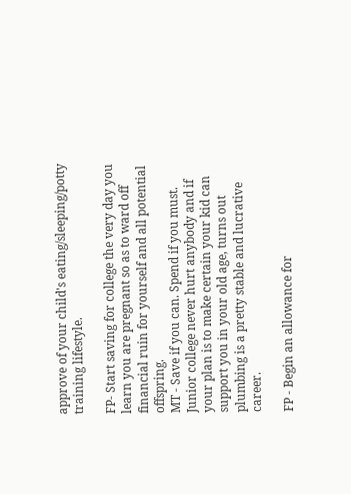approve of your child's eating/sleeping/potty training lifestyle.

FP- Start saving for college the very day you learn you are pregnant so as to ward off financial ruin for yourself and all potential offspring.
MT - Save if you can. Spend if you must. Junior college never hurt anybody and if your plan is to make certain your kid can support you in your old age, turns out plumbing is a pretty stable and lucrative career.

FP - Begin an allowance for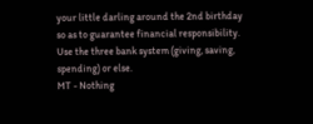your little darling around the 2nd birthday so as to guarantee financial responsibility. Use the three bank system (giving, saving, spending) or else.
MT - Nothing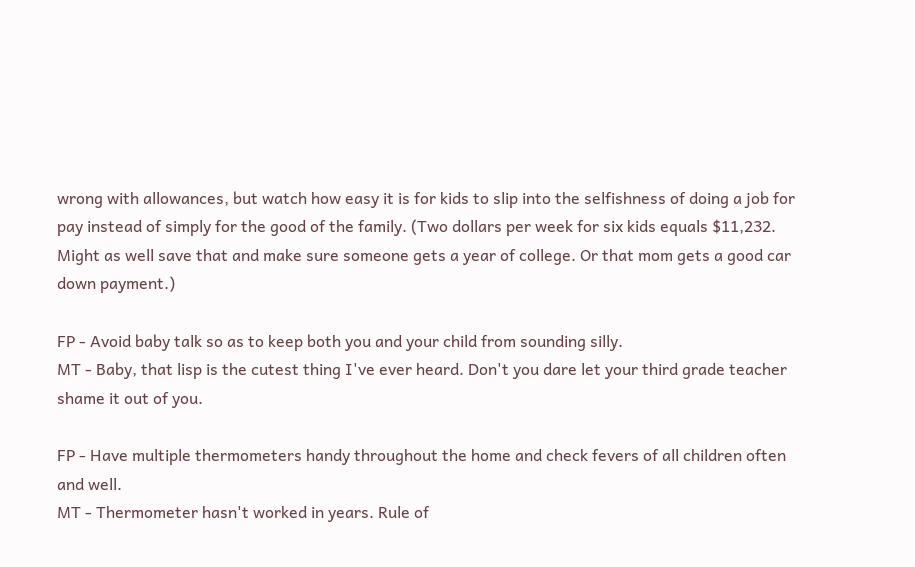wrong with allowances, but watch how easy it is for kids to slip into the selfishness of doing a job for pay instead of simply for the good of the family. (Two dollars per week for six kids equals $11,232. Might as well save that and make sure someone gets a year of college. Or that mom gets a good car down payment.)

FP - Avoid baby talk so as to keep both you and your child from sounding silly.
MT - Baby, that lisp is the cutest thing I've ever heard. Don't you dare let your third grade teacher shame it out of you.

FP - Have multiple thermometers handy throughout the home and check fevers of all children often and well.
MT - Thermometer hasn't worked in years. Rule of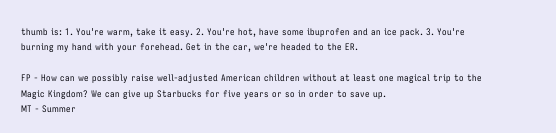thumb is: 1. You're warm, take it easy. 2. You're hot, have some ibuprofen and an ice pack. 3. You're burning my hand with your forehead. Get in the car, we're headed to the ER.

FP - How can we possibly raise well-adjusted American children without at least one magical trip to the Magic Kingdom? We can give up Starbucks for five years or so in order to save up.
MT - Summer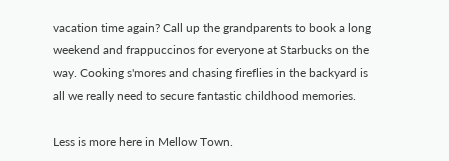vacation time again? Call up the grandparents to book a long weekend and frappuccinos for everyone at Starbucks on the way. Cooking s'mores and chasing fireflies in the backyard is all we really need to secure fantastic childhood memories.

Less is more here in Mellow Town.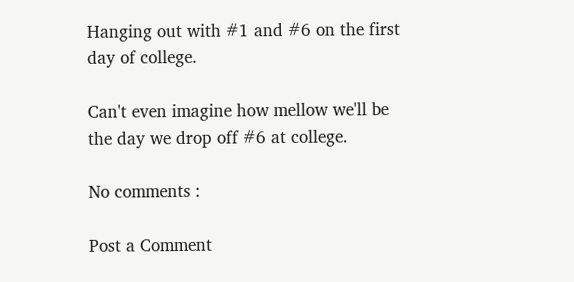Hanging out with #1 and #6 on the first day of college.

Can't even imagine how mellow we'll be the day we drop off #6 at college.

No comments :

Post a Comment